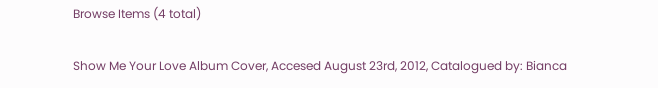Browse Items (4 total)

Show Me Your Love Album Cover, Accesed August 23rd, 2012, Catalogued by: Bianca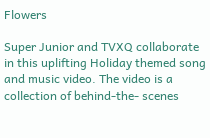Flowers

Super Junior and TVXQ collaborate in this uplifting Holiday themed song and music video. The video is a collection of behind-the- scenes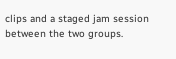clips and a staged jam session between the two groups.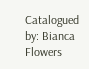Catalogued by: Bianca Flowers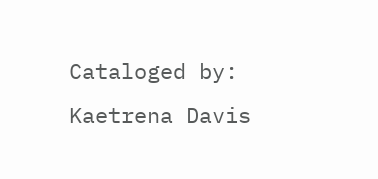Cataloged by: Kaetrena Davis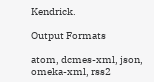Kendrick.

Output Formats

atom, dcmes-xml, json, omeka-xml, rss2